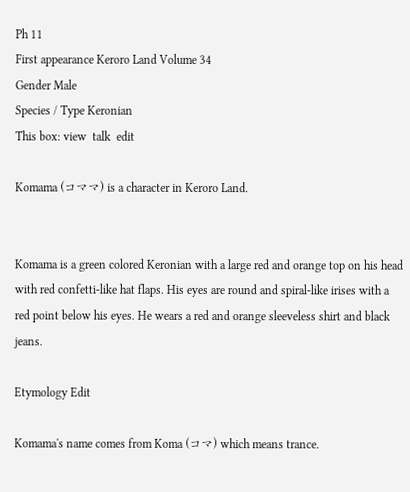Ph 11
First appearance Keroro Land Volume 34
Gender Male
Species / Type Keronian
This box: view  talk  edit

Komama (コママ) is a character in Keroro Land.


Komama is a green colored Keronian with a large red and orange top on his head with red confetti-like hat flaps. His eyes are round and spiral-like irises with a red point below his eyes. He wears a red and orange sleeveless shirt and black jeans.

Etymology Edit

Komama's name comes from Koma (コマ) which means trance.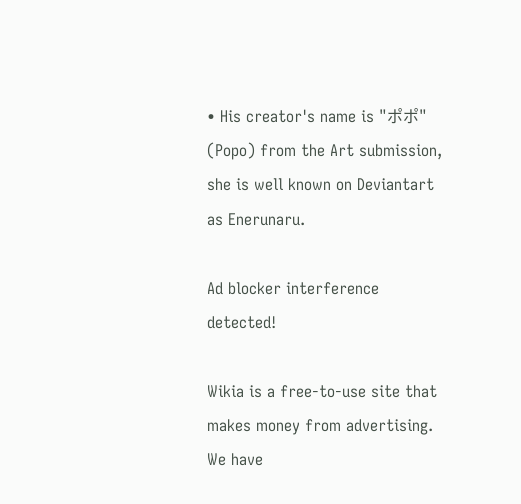• His creator's name is "ポポ" (Popo) from the Art submission, she is well known on Deviantart as Enerunaru.

Ad blocker interference detected!

Wikia is a free-to-use site that makes money from advertising. We have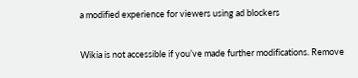a modified experience for viewers using ad blockers

Wikia is not accessible if you’ve made further modifications. Remove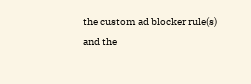the custom ad blocker rule(s) and the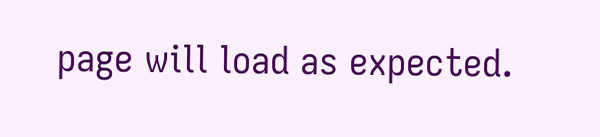page will load as expected.